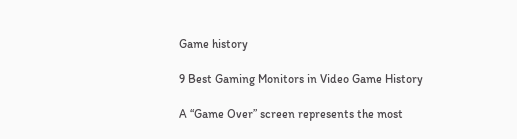Game history

9 Best Gaming Monitors in Video Game History

A “Game Over” screen represents the most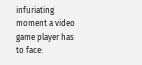infuriating moment a video game player has to face: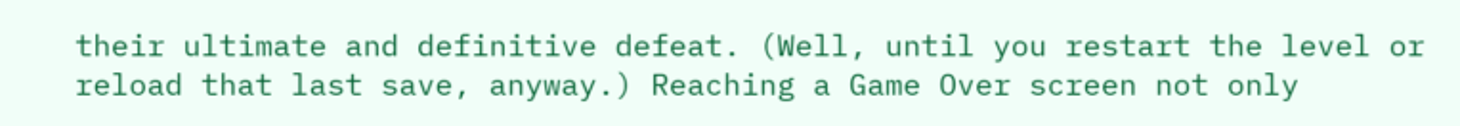their ultimate and definitive defeat. (Well, until you restart the level or reload that last save, anyway.) Reaching a Game Over screen not only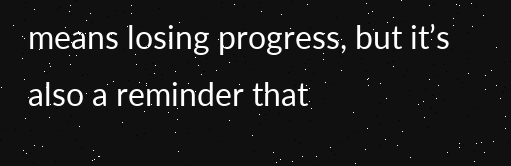means losing progress, but it’s also a reminder that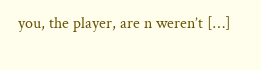you, the player, are n weren’t […]